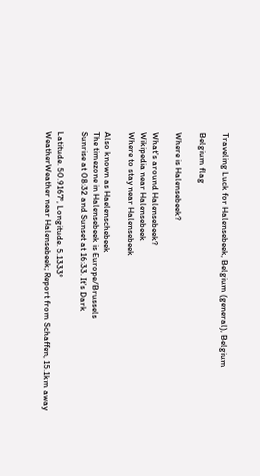Traveling Luck for Halensebeek, Belgium (general), Belgium

Belgium flag

Where is Halensebeek?

What's around Halensebeek?
Wikipedia near Halensebeek
Where to stay near Halensebeek

Also known as Haelenschebeek
The timezone in Halensebeek is Europe/Brussels
Sunrise at 08:32 and Sunset at 16:33. It's Dark

Latitude. 50.9167°, Longitude. 5.1333°
WeatherWeather near Halensebeek; Report from Schaffen, 15.1km away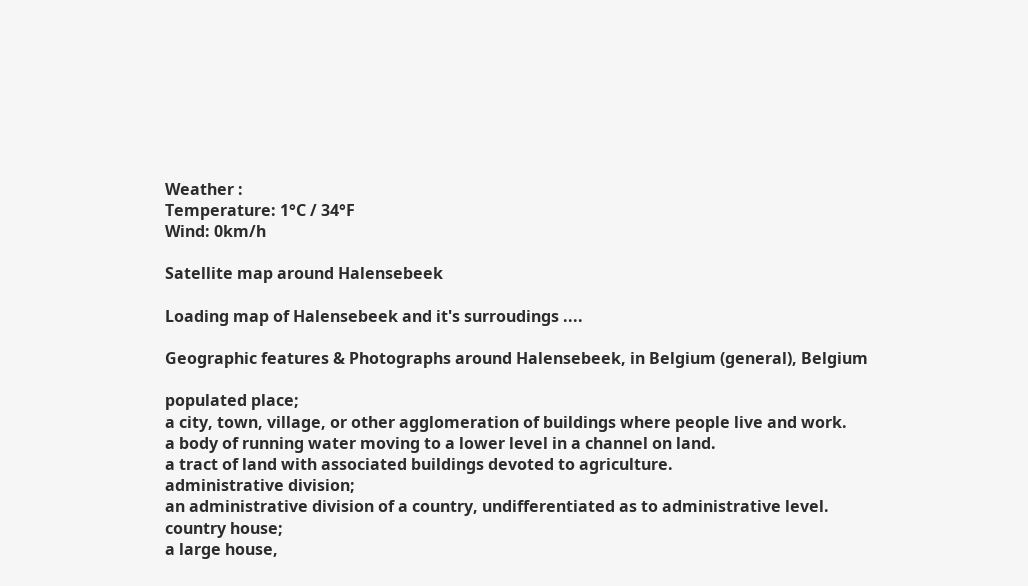Weather :
Temperature: 1°C / 34°F
Wind: 0km/h

Satellite map around Halensebeek

Loading map of Halensebeek and it's surroudings ....

Geographic features & Photographs around Halensebeek, in Belgium (general), Belgium

populated place;
a city, town, village, or other agglomeration of buildings where people live and work.
a body of running water moving to a lower level in a channel on land.
a tract of land with associated buildings devoted to agriculture.
administrative division;
an administrative division of a country, undifferentiated as to administrative level.
country house;
a large house,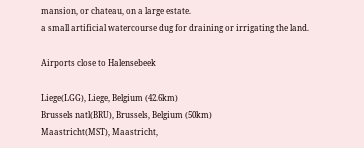mansion, or chateau, on a large estate.
a small artificial watercourse dug for draining or irrigating the land.

Airports close to Halensebeek

Liege(LGG), Liege, Belgium (42.6km)
Brussels natl(BRU), Brussels, Belgium (50km)
Maastricht(MST), Maastricht,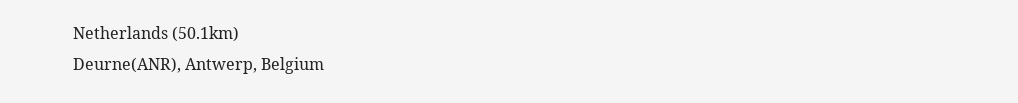Netherlands (50.1km)
Deurne(ANR), Antwerp, Belgium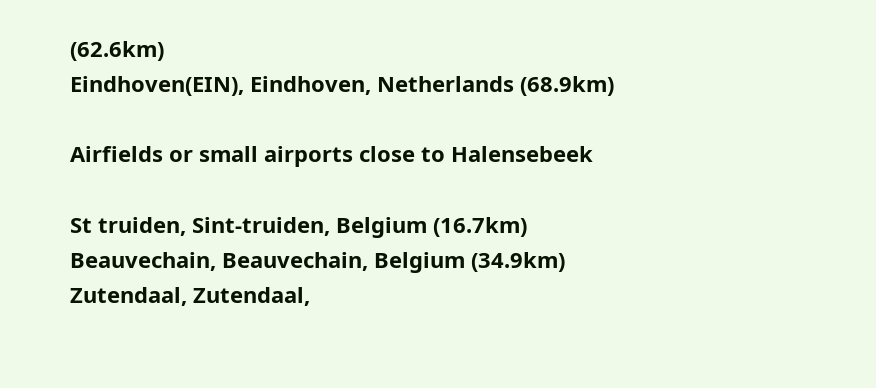(62.6km)
Eindhoven(EIN), Eindhoven, Netherlands (68.9km)

Airfields or small airports close to Halensebeek

St truiden, Sint-truiden, Belgium (16.7km)
Beauvechain, Beauvechain, Belgium (34.9km)
Zutendaal, Zutendaal,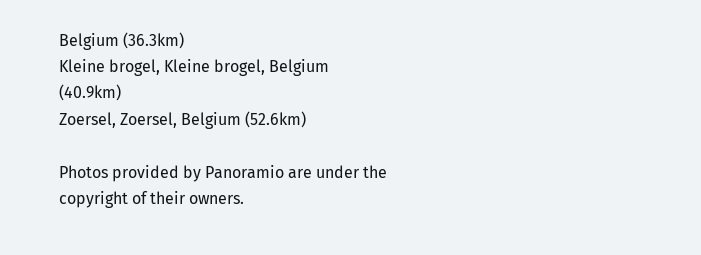Belgium (36.3km)
Kleine brogel, Kleine brogel, Belgium (40.9km)
Zoersel, Zoersel, Belgium (52.6km)

Photos provided by Panoramio are under the copyright of their owners.